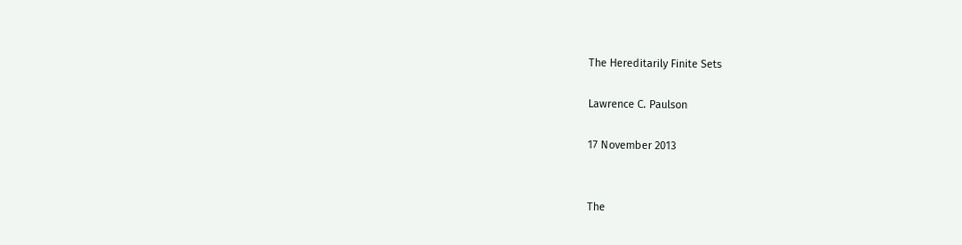The Hereditarily Finite Sets

Lawrence C. Paulson

17 November 2013


The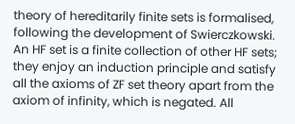theory of hereditarily finite sets is formalised, following the development of Swierczkowski. An HF set is a finite collection of other HF sets; they enjoy an induction principle and satisfy all the axioms of ZF set theory apart from the axiom of infinity, which is negated. All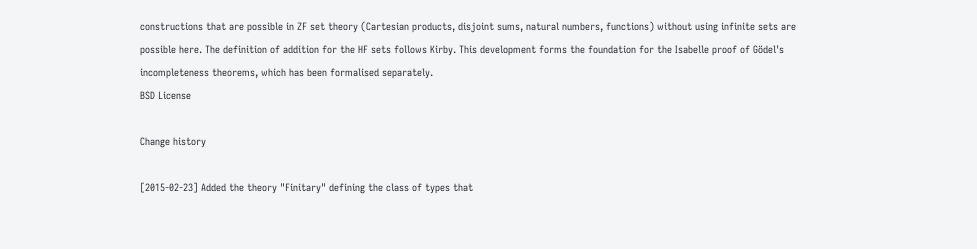constructions that are possible in ZF set theory (Cartesian products, disjoint sums, natural numbers, functions) without using infinite sets are possible here. The definition of addition for the HF sets follows Kirby. This development forms the foundation for the Isabelle proof of Gödel's incompleteness theorems, which has been formalised separately.
BSD License

Change history

[2015-02-23] Added the theory "Finitary" defining the class of types that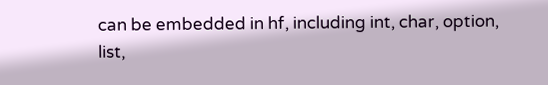can be embedded in hf, including int, char, option, list,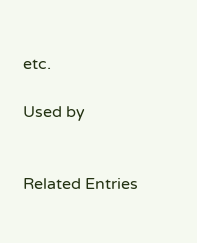etc.

Used by


Related Entries